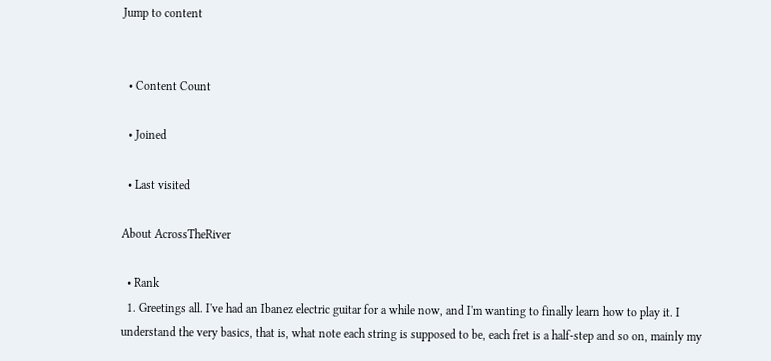Jump to content


  • Content Count

  • Joined

  • Last visited

About AcrossTheRiver

  • Rank
  1. Greetings all. I've had an Ibanez electric guitar for a while now, and I'm wanting to finally learn how to play it. I understand the very basics, that is, what note each string is supposed to be, each fret is a half-step and so on, mainly my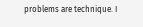problems are technique. I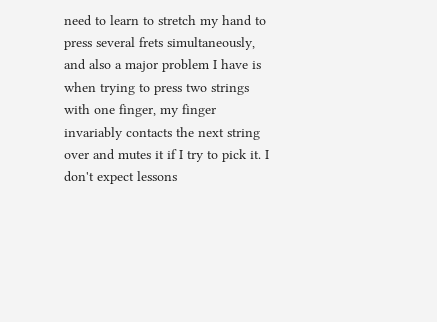need to learn to stretch my hand to press several frets simultaneously, and also a major problem I have is when trying to press two strings with one finger, my finger invariably contacts the next string over and mutes it if I try to pick it. I don't expect lessons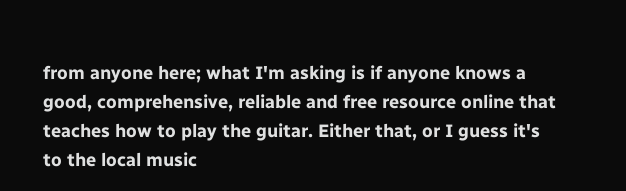from anyone here; what I'm asking is if anyone knows a good, comprehensive, reliable and free resource online that teaches how to play the guitar. Either that, or I guess it's to the local music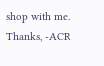shop with me. Thanks, -ACR